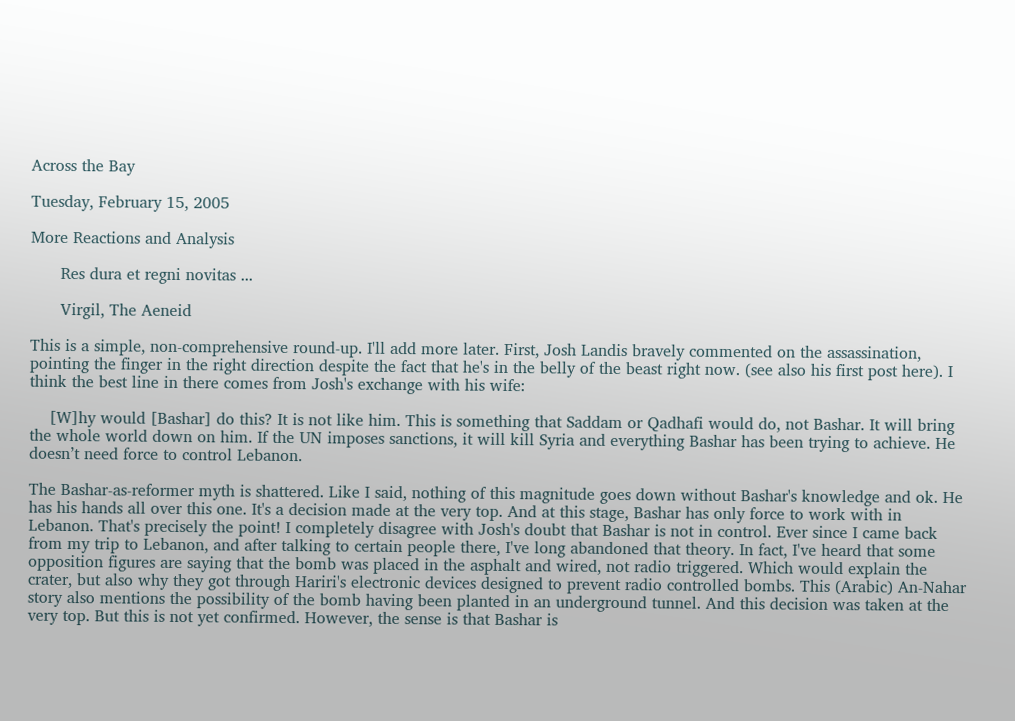Across the Bay

Tuesday, February 15, 2005

More Reactions and Analysis

      Res dura et regni novitas ...

      Virgil, The Aeneid

This is a simple, non-comprehensive round-up. I'll add more later. First, Josh Landis bravely commented on the assassination, pointing the finger in the right direction despite the fact that he's in the belly of the beast right now. (see also his first post here). I think the best line in there comes from Josh's exchange with his wife:

    [W]hy would [Bashar] do this? It is not like him. This is something that Saddam or Qadhafi would do, not Bashar. It will bring the whole world down on him. If the UN imposes sanctions, it will kill Syria and everything Bashar has been trying to achieve. He doesn’t need force to control Lebanon.

The Bashar-as-reformer myth is shattered. Like I said, nothing of this magnitude goes down without Bashar's knowledge and ok. He has his hands all over this one. It's a decision made at the very top. And at this stage, Bashar has only force to work with in Lebanon. That's precisely the point! I completely disagree with Josh's doubt that Bashar is not in control. Ever since I came back from my trip to Lebanon, and after talking to certain people there, I've long abandoned that theory. In fact, I've heard that some opposition figures are saying that the bomb was placed in the asphalt and wired, not radio triggered. Which would explain the crater, but also why they got through Hariri's electronic devices designed to prevent radio controlled bombs. This (Arabic) An-Nahar story also mentions the possibility of the bomb having been planted in an underground tunnel. And this decision was taken at the very top. But this is not yet confirmed. However, the sense is that Bashar is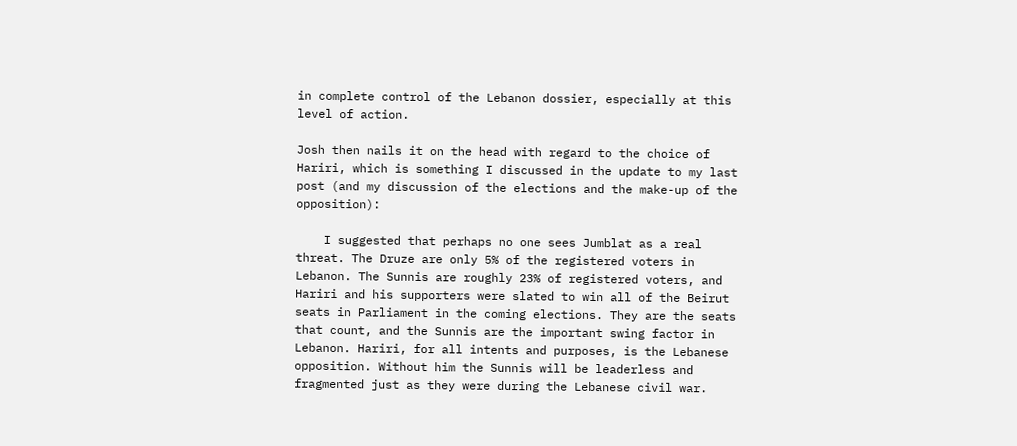in complete control of the Lebanon dossier, especially at this level of action.

Josh then nails it on the head with regard to the choice of Hariri, which is something I discussed in the update to my last post (and my discussion of the elections and the make-up of the opposition):

    I suggested that perhaps no one sees Jumblat as a real threat. The Druze are only 5% of the registered voters in Lebanon. The Sunnis are roughly 23% of registered voters, and Hariri and his supporters were slated to win all of the Beirut seats in Parliament in the coming elections. They are the seats that count, and the Sunnis are the important swing factor in Lebanon. Hariri, for all intents and purposes, is the Lebanese opposition. Without him the Sunnis will be leaderless and fragmented just as they were during the Lebanese civil war.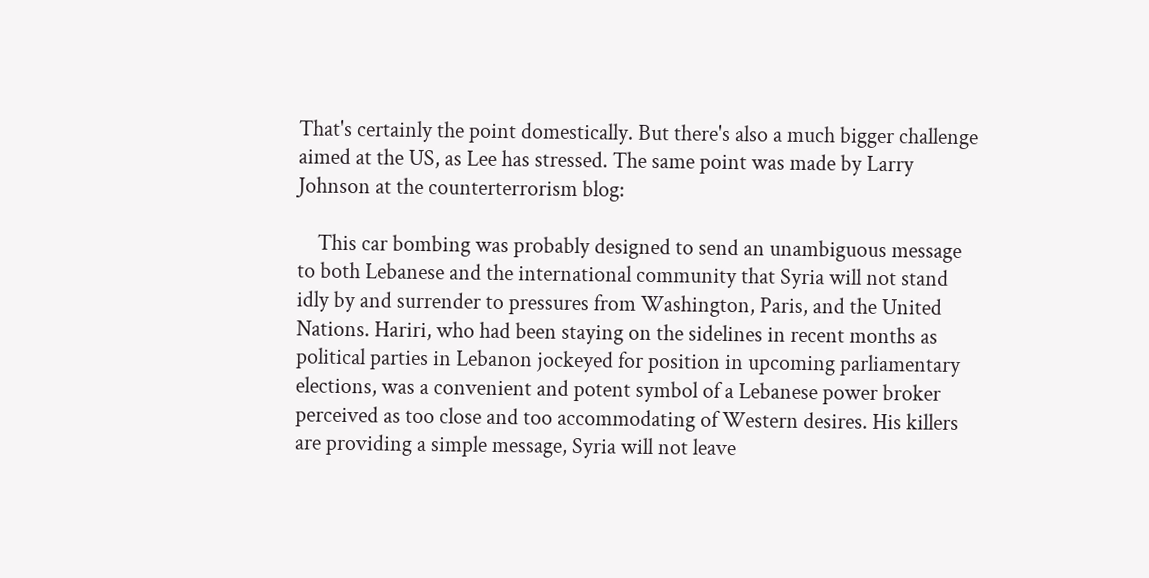That's certainly the point domestically. But there's also a much bigger challenge aimed at the US, as Lee has stressed. The same point was made by Larry Johnson at the counterterrorism blog:

    This car bombing was probably designed to send an unambiguous message to both Lebanese and the international community that Syria will not stand idly by and surrender to pressures from Washington, Paris, and the United Nations. Hariri, who had been staying on the sidelines in recent months as political parties in Lebanon jockeyed for position in upcoming parliamentary elections, was a convenient and potent symbol of a Lebanese power broker perceived as too close and too accommodating of Western desires. His killers are providing a simple message, Syria will not leave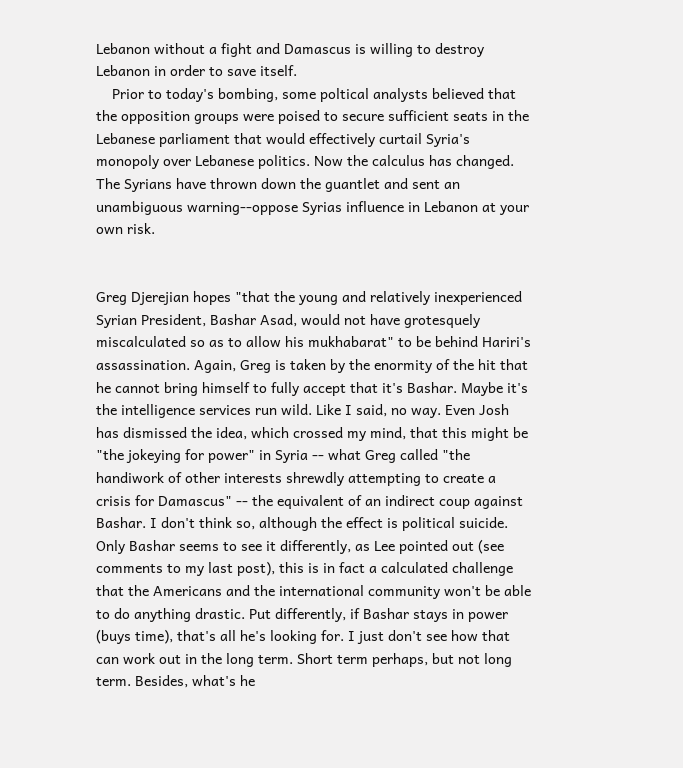Lebanon without a fight and Damascus is willing to destroy Lebanon in order to save itself.
    Prior to today's bombing, some poltical analysts believed that the opposition groups were poised to secure sufficient seats in the Lebanese parliament that would effectively curtail Syria's monopoly over Lebanese politics. Now the calculus has changed. The Syrians have thrown down the guantlet and sent an unambiguous warning--oppose Syrias influence in Lebanon at your own risk.


Greg Djerejian hopes "that the young and relatively inexperienced Syrian President, Bashar Asad, would not have grotesquely miscalculated so as to allow his mukhabarat" to be behind Hariri's assassination. Again, Greg is taken by the enormity of the hit that he cannot bring himself to fully accept that it's Bashar. Maybe it's the intelligence services run wild. Like I said, no way. Even Josh has dismissed the idea, which crossed my mind, that this might be "the jokeying for power" in Syria -- what Greg called "the handiwork of other interests shrewdly attempting to create a crisis for Damascus" -- the equivalent of an indirect coup against Bashar. I don't think so, although the effect is political suicide. Only Bashar seems to see it differently, as Lee pointed out (see comments to my last post), this is in fact a calculated challenge that the Americans and the international community won't be able to do anything drastic. Put differently, if Bashar stays in power (buys time), that's all he's looking for. I just don't see how that can work out in the long term. Short term perhaps, but not long term. Besides, what's he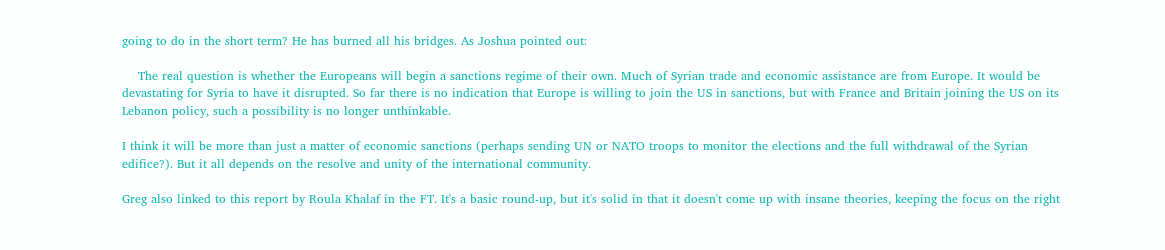going to do in the short term? He has burned all his bridges. As Joshua pointed out:

    The real question is whether the Europeans will begin a sanctions regime of their own. Much of Syrian trade and economic assistance are from Europe. It would be devastating for Syria to have it disrupted. So far there is no indication that Europe is willing to join the US in sanctions, but with France and Britain joining the US on its Lebanon policy, such a possibility is no longer unthinkable.

I think it will be more than just a matter of economic sanctions (perhaps sending UN or NATO troops to monitor the elections and the full withdrawal of the Syrian edifice?). But it all depends on the resolve and unity of the international community.

Greg also linked to this report by Roula Khalaf in the FT. It's a basic round-up, but it's solid in that it doesn't come up with insane theories, keeping the focus on the right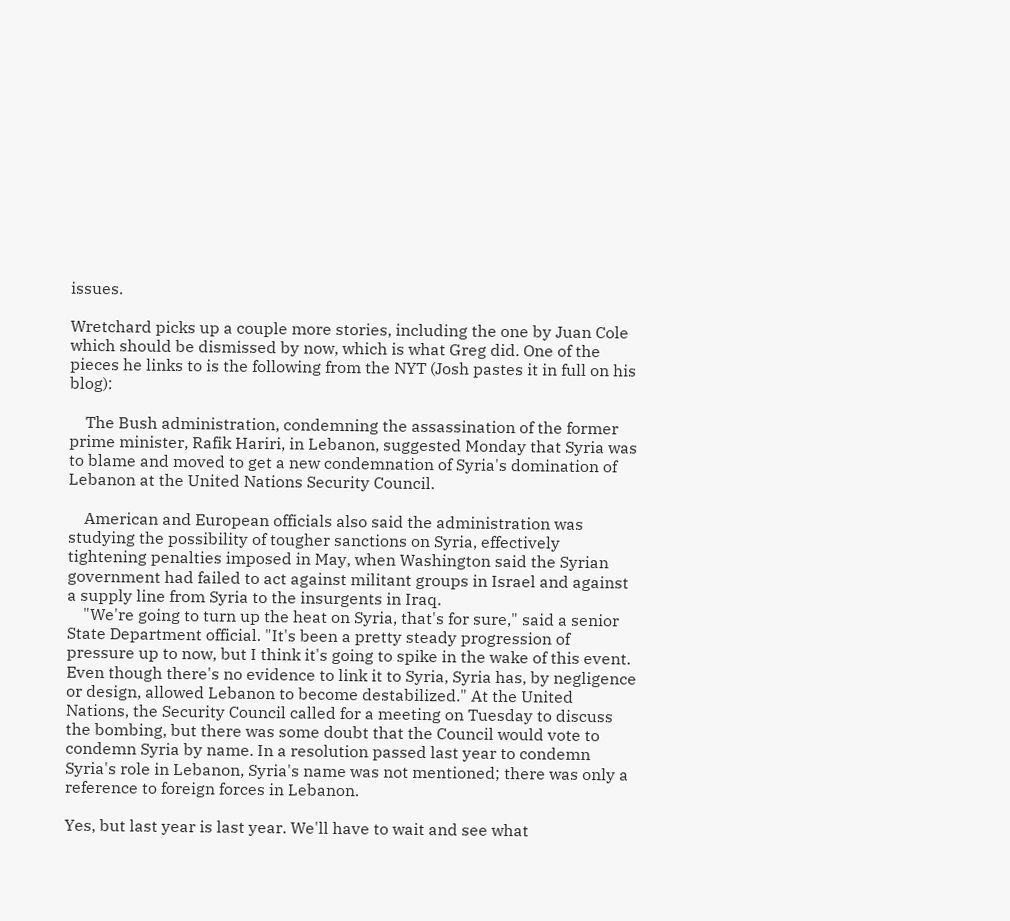issues.

Wretchard picks up a couple more stories, including the one by Juan Cole which should be dismissed by now, which is what Greg did. One of the pieces he links to is the following from the NYT (Josh pastes it in full on his blog):

    The Bush administration, condemning the assassination of the former prime minister, Rafik Hariri, in Lebanon, suggested Monday that Syria was to blame and moved to get a new condemnation of Syria's domination of Lebanon at the United Nations Security Council.

    American and European officials also said the administration was studying the possibility of tougher sanctions on Syria, effectively tightening penalties imposed in May, when Washington said the Syrian government had failed to act against militant groups in Israel and against a supply line from Syria to the insurgents in Iraq.
    "We're going to turn up the heat on Syria, that's for sure," said a senior State Department official. "It's been a pretty steady progression of pressure up to now, but I think it's going to spike in the wake of this event. Even though there's no evidence to link it to Syria, Syria has, by negligence or design, allowed Lebanon to become destabilized." At the United Nations, the Security Council called for a meeting on Tuesday to discuss the bombing, but there was some doubt that the Council would vote to condemn Syria by name. In a resolution passed last year to condemn Syria's role in Lebanon, Syria's name was not mentioned; there was only a reference to foreign forces in Lebanon.

Yes, but last year is last year. We'll have to wait and see what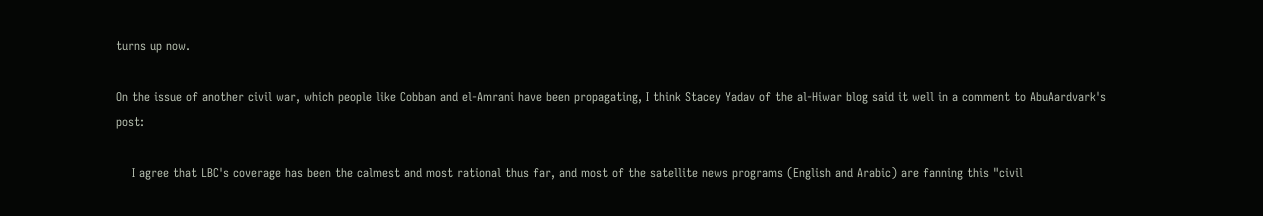turns up now.

On the issue of another civil war, which people like Cobban and el-Amrani have been propagating, I think Stacey Yadav of the al-Hiwar blog said it well in a comment to AbuAardvark's post:

    I agree that LBC's coverage has been the calmest and most rational thus far, and most of the satellite news programs (English and Arabic) are fanning this "civil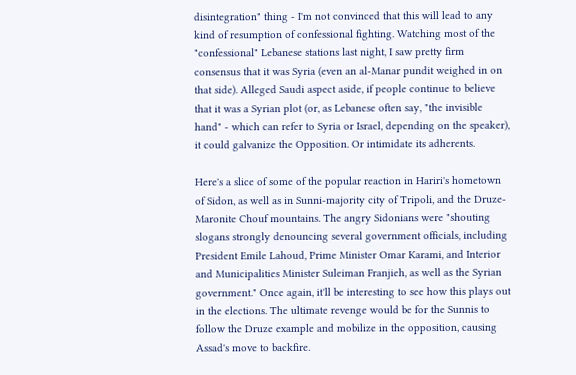disintegration" thing - I'm not convinced that this will lead to any kind of resumption of confessional fighting. Watching most of the "confessional" Lebanese stations last night, I saw pretty firm consensus that it was Syria (even an al-Manar pundit weighed in on that side). Alleged Saudi aspect aside, if people continue to believe that it was a Syrian plot (or, as Lebanese often say, "the invisible hand" - which can refer to Syria or Israel, depending on the speaker), it could galvanize the Opposition. Or intimidate its adherents.

Here's a slice of some of the popular reaction in Hariri's hometown of Sidon, as well as in Sunni-majority city of Tripoli, and the Druze-Maronite Chouf mountains. The angry Sidonians were "shouting slogans strongly denouncing several government officials, including President Emile Lahoud, Prime Minister Omar Karami, and Interior and Municipalities Minister Suleiman Franjieh, as well as the Syrian government." Once again, it'll be interesting to see how this plays out in the elections. The ultimate revenge would be for the Sunnis to follow the Druze example and mobilize in the opposition, causing Assad's move to backfire.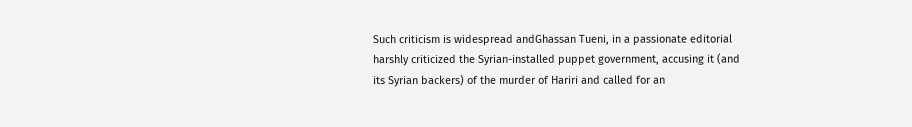Such criticism is widespread andGhassan Tueni, in a passionate editorial harshly criticized the Syrian-installed puppet government, accusing it (and its Syrian backers) of the murder of Hariri and called for an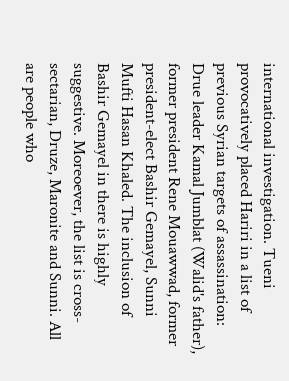international investigation. Tueni provocatively placed Hariri in a list of previous Syrian targets of assassination: Drue leader Kamal Jumblat (Walid's father), former president Rene Mouawwad, former president-elect Bashir Gemayel, Sunni Mufti Hasan Khaled. The inclusion of Bashir Gemayel in there is highly suggestive. Moreoever, the list is cross-sectarian, Druze, Maronite and Sunni. All are people who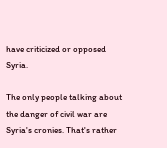have criticized or opposed Syria.

The only people talking about the danger of civil war are Syria's cronies. That's rather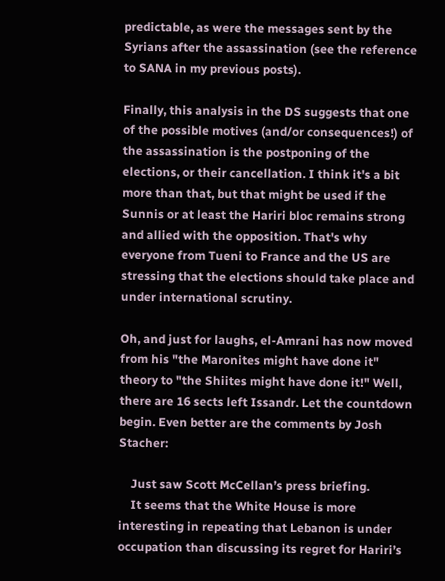predictable, as were the messages sent by the Syrians after the assassination (see the reference to SANA in my previous posts).

Finally, this analysis in the DS suggests that one of the possible motives (and/or consequences!) of the assassination is the postponing of the elections, or their cancellation. I think it's a bit more than that, but that might be used if the Sunnis or at least the Hariri bloc remains strong and allied with the opposition. That's why everyone from Tueni to France and the US are stressing that the elections should take place and under international scrutiny.

Oh, and just for laughs, el-Amrani has now moved from his "the Maronites might have done it" theory to "the Shiites might have done it!" Well, there are 16 sects left Issandr. Let the countdown begin. Even better are the comments by Josh Stacher:

    Just saw Scott McCellan’s press briefing.
    It seems that the White House is more interesting in repeating that Lebanon is under occupation than discussing its regret for Hariri’s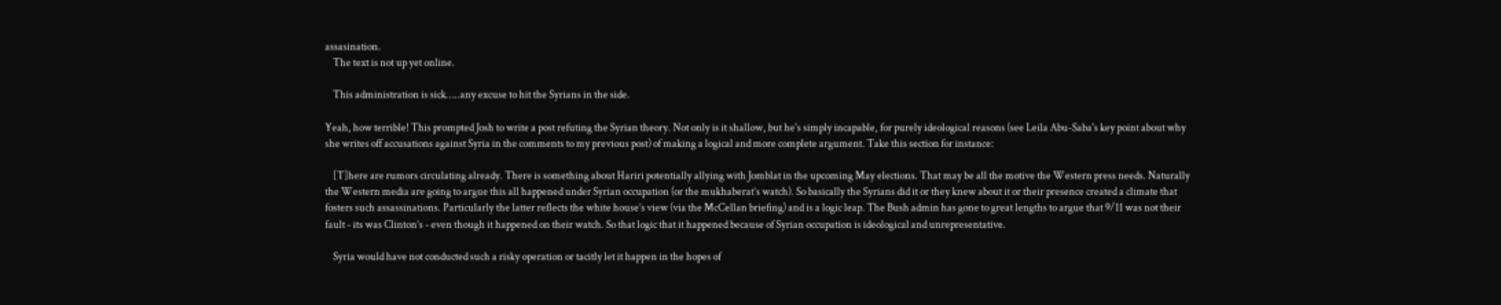assasination.
    The text is not up yet online.

    This administration is sick…..any excuse to hit the Syrians in the side.

Yeah, how terrible! This prompted Josh to write a post refuting the Syrian theory. Not only is it shallow, but he's simply incapable, for purely ideological reasons (see Leila Abu-Saba's key point about why she writes off accusations against Syria in the comments to my previous post) of making a logical and more complete argument. Take this section for instance:

    [T]here are rumors circulating already. There is something about Hariri potentially allying with Jomblat in the upcoming May elections. That may be all the motive the Western press needs. Naturally the Western media are going to argue this all happened under Syrian occupation (or the mukhaberat’s watch). So basically the Syrians did it or they knew about it or their presence created a climate that fosters such assassinations. Particularly the latter reflects the white house’s view (via the McCellan briefing) and is a logic leap. The Bush admin has gone to great lengths to argue that 9/11 was not their fault - its was Clinton’s - even though it happened on their watch. So that logic that it happened because of Syrian occupation is ideological and unrepresentative.

    Syria would have not conducted such a risky operation or tacitly let it happen in the hopes of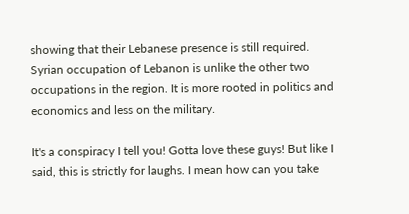showing that their Lebanese presence is still required. Syrian occupation of Lebanon is unlike the other two occupations in the region. It is more rooted in politics and economics and less on the military.

It's a conspiracy I tell you! Gotta love these guys! But like I said, this is strictly for laughs. I mean how can you take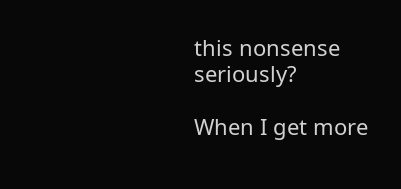this nonsense seriously?

When I get more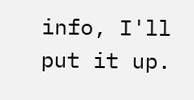info, I'll put it up.